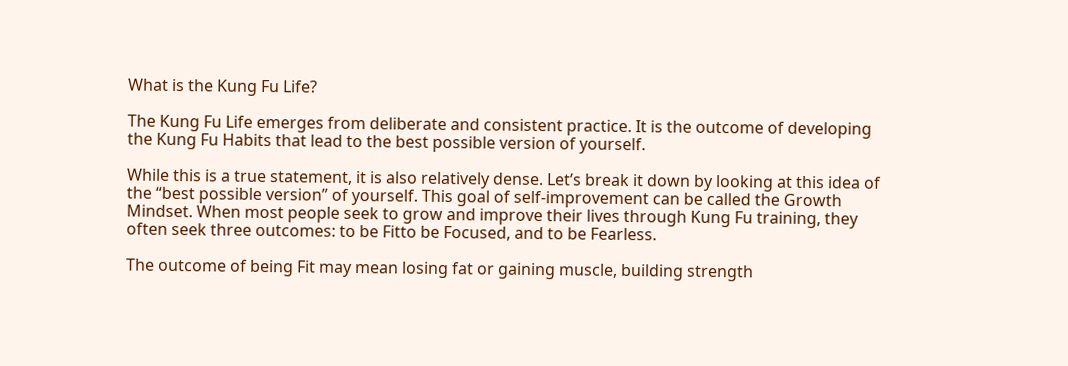What is the Kung Fu Life?

The Kung Fu Life emerges from deliberate and consistent practice. It is the outcome of developing the Kung Fu Habits that lead to the best possible version of yourself.

While this is a true statement, it is also relatively dense. Let’s break it down by looking at this idea of the “best possible version” of yourself. This goal of self-improvement can be called the Growth Mindset. When most people seek to grow and improve their lives through Kung Fu training, they often seek three outcomes: to be Fitto be Focused, and to be Fearless.

The outcome of being Fit may mean losing fat or gaining muscle, building strength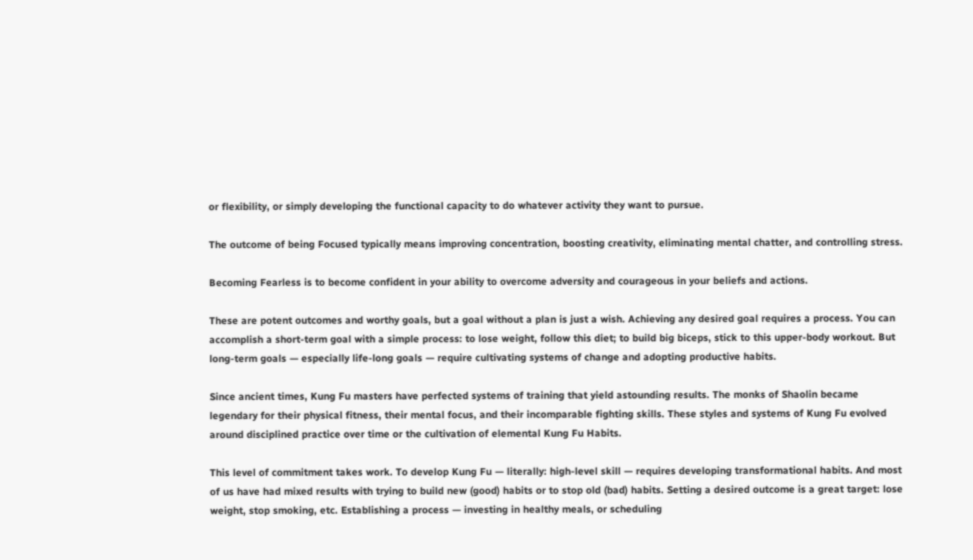or flexibility, or simply developing the functional capacity to do whatever activity they want to pursue.

The outcome of being Focused typically means improving concentration, boosting creativity, eliminating mental chatter, and controlling stress.

Becoming Fearless is to become confident in your ability to overcome adversity and courageous in your beliefs and actions.

These are potent outcomes and worthy goals, but a goal without a plan is just a wish. Achieving any desired goal requires a process. You can accomplish a short-term goal with a simple process: to lose weight, follow this diet; to build big biceps, stick to this upper-body workout. But long-term goals — especially life-long goals — require cultivating systems of change and adopting productive habits.

Since ancient times, Kung Fu masters have perfected systems of training that yield astounding results. The monks of Shaolin became legendary for their physical fitness, their mental focus, and their incomparable fighting skills. These styles and systems of Kung Fu evolved around disciplined practice over time or the cultivation of elemental Kung Fu Habits.

This level of commitment takes work. To develop Kung Fu — literally: high-level skill — requires developing transformational habits. And most of us have had mixed results with trying to build new (good) habits or to stop old (bad) habits. Setting a desired outcome is a great target: lose weight, stop smoking, etc. Establishing a process — investing in healthy meals, or scheduling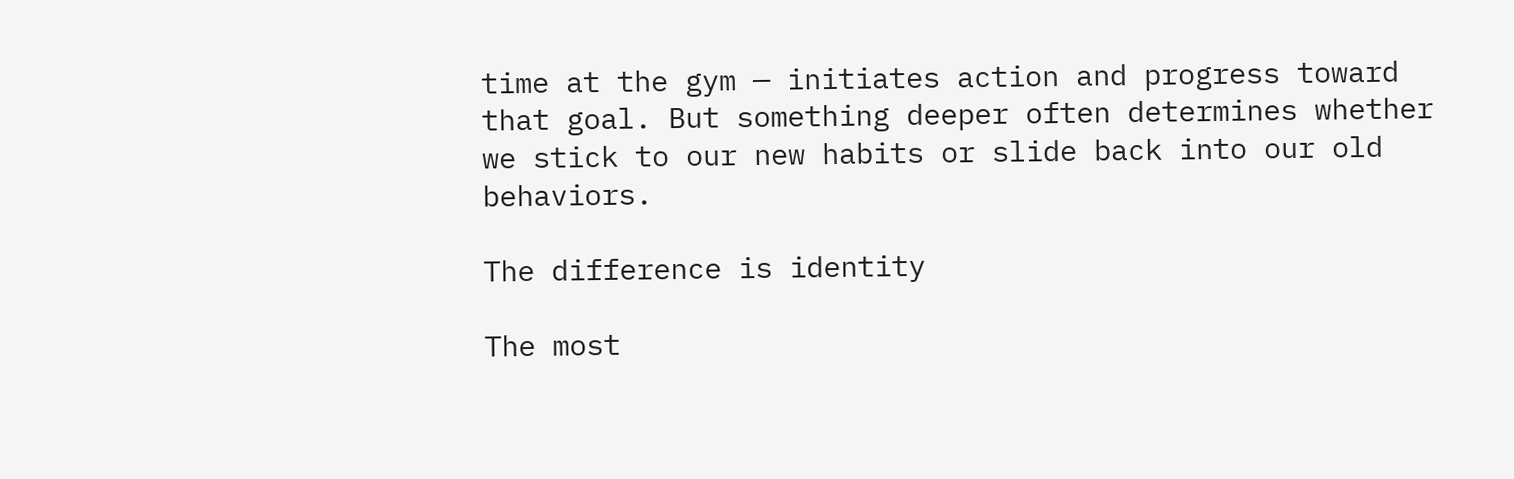time at the gym — initiates action and progress toward that goal. But something deeper often determines whether we stick to our new habits or slide back into our old behaviors.

The difference is identity

The most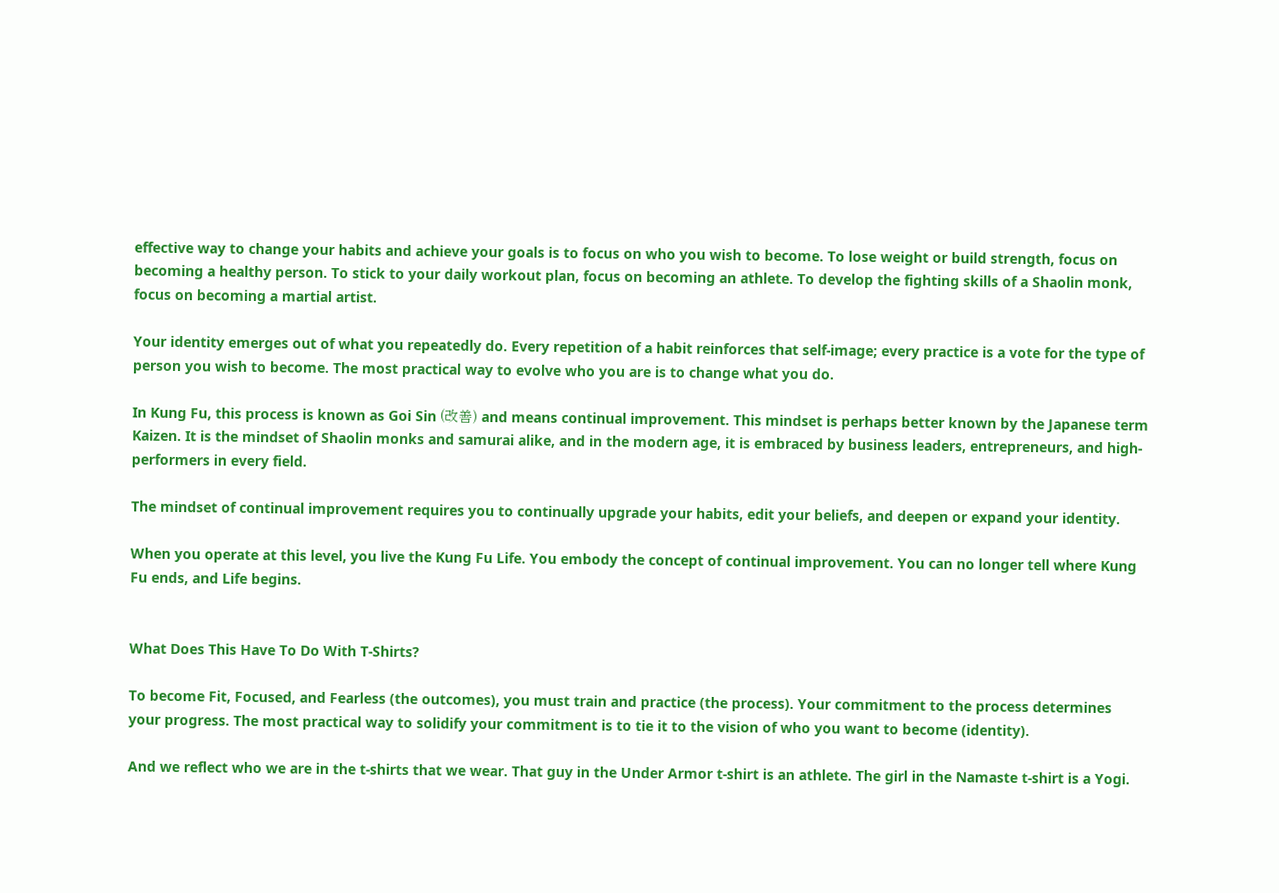effective way to change your habits and achieve your goals is to focus on who you wish to become. To lose weight or build strength, focus on becoming a healthy person. To stick to your daily workout plan, focus on becoming an athlete. To develop the fighting skills of a Shaolin monk, focus on becoming a martial artist.

Your identity emerges out of what you repeatedly do. Every repetition of a habit reinforces that self-image; every practice is a vote for the type of person you wish to become. The most practical way to evolve who you are is to change what you do.

In Kung Fu, this process is known as Goi Sin (改善) and means continual improvement. This mindset is perhaps better known by the Japanese term Kaizen. It is the mindset of Shaolin monks and samurai alike, and in the modern age, it is embraced by business leaders, entrepreneurs, and high-performers in every field.

The mindset of continual improvement requires you to continually upgrade your habits, edit your beliefs, and deepen or expand your identity.

When you operate at this level, you live the Kung Fu Life. You embody the concept of continual improvement. You can no longer tell where Kung Fu ends, and Life begins.


What Does This Have To Do With T-Shirts?

To become Fit, Focused, and Fearless (the outcomes), you must train and practice (the process). Your commitment to the process determines your progress. The most practical way to solidify your commitment is to tie it to the vision of who you want to become (identity).

And we reflect who we are in the t-shirts that we wear. That guy in the Under Armor t-shirt is an athlete. The girl in the Namaste t-shirt is a Yogi.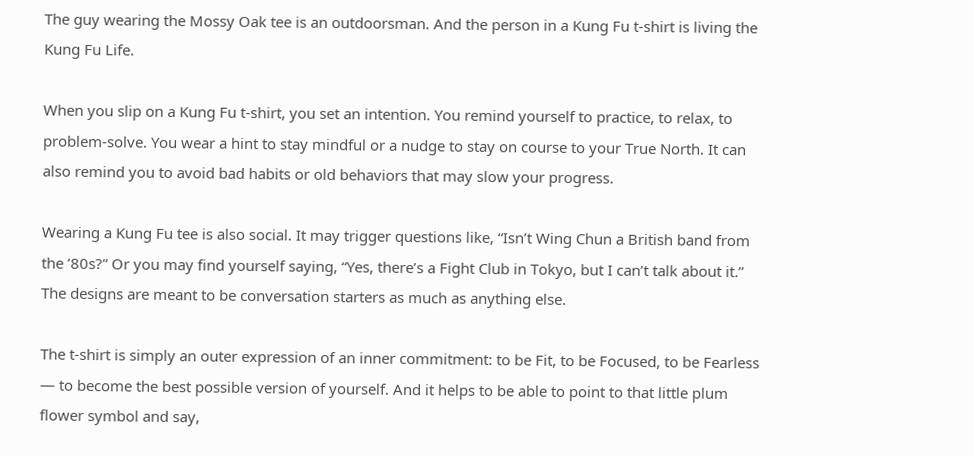The guy wearing the Mossy Oak tee is an outdoorsman. And the person in a Kung Fu t-shirt is living the Kung Fu Life.

When you slip on a Kung Fu t-shirt, you set an intention. You remind yourself to practice, to relax, to problem-solve. You wear a hint to stay mindful or a nudge to stay on course to your True North. It can also remind you to avoid bad habits or old behaviors that may slow your progress.

Wearing a Kung Fu tee is also social. It may trigger questions like, “Isn’t Wing Chun a British band from the ’80s?” Or you may find yourself saying, “Yes, there’s a Fight Club in Tokyo, but I can’t talk about it.” The designs are meant to be conversation starters as much as anything else.

The t-shirt is simply an outer expression of an inner commitment: to be Fit, to be Focused, to be Fearless — to become the best possible version of yourself. And it helps to be able to point to that little plum flower symbol and say,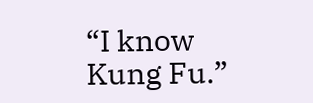“I know Kung Fu.”